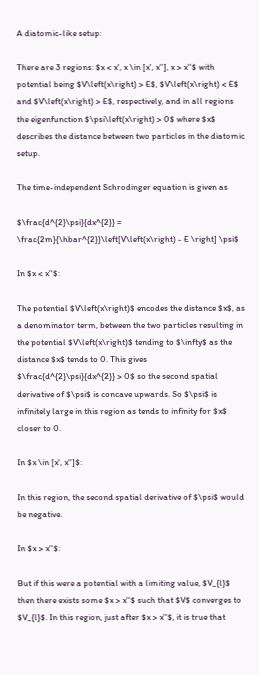A diatomic-like setup:

There are 3 regions: $x < x', x \in [x', x''], x > x''$ with potential being $V\left(x\right) > E$, $V\left(x\right) < E$ and $V\left(x\right) > E$, respectively, and in all regions the eigenfunction $\psi\left(x\right) > 0$ where $x$ describes the distance between two particles in the diatomic setup.

The time-independent Schrodinger equation is given as

$\frac{d^{2}\psi}{dx^{2}} = \frac{2m}{\hbar^{2}}\left[V\left(x\right) - E \right] \psi$

In $x < x''$:

The potential $V\left(x\right)$ encodes the distance $x$, as a denominator term, between the two particles resulting in the potential $V\left(x\right)$ tending to $\infty$ as the distance $x$ tends to 0. This gives $\frac{d^{2}\psi}{dx^{2}} > 0$ so the second spatial derivative of $\psi$ is concave upwards. So $\psi$ is infinitely large in this region as tends to infinity for $x$ closer to 0.

In $x \in [x', x'']$:

In this region, the second spatial derivative of $\psi$ would be negative.

In $x > x''$:

But if this were a potential with a limiting value, $V_{l}$ then there exists some $x > x''$ such that $V$ converges to $V_{l}$. In this region, just after $x > x''$, it is true that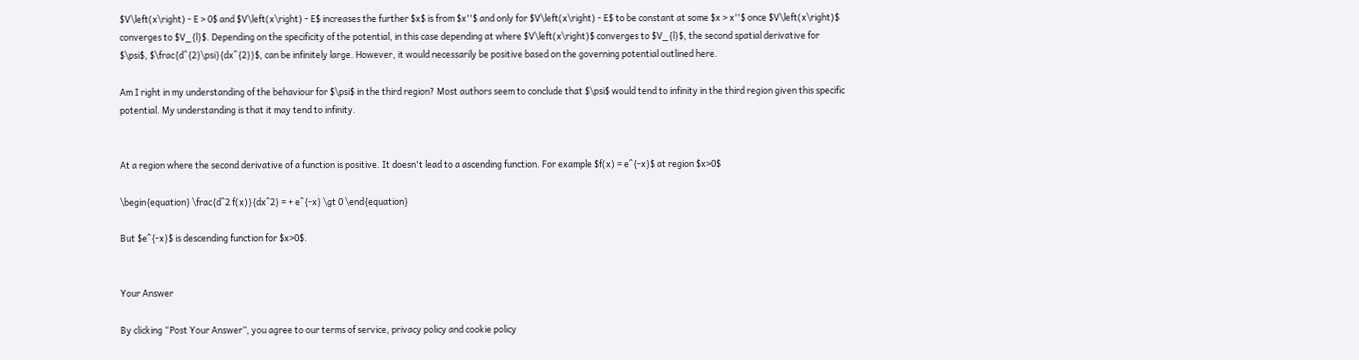$V\left(x\right) - E > 0$ and $V\left(x\right) - E$ increases the further $x$ is from $x''$ and only for $V\left(x\right) - E$ to be constant at some $x > x''$ once $V\left(x\right)$ converges to $V_{l}$. Depending on the specificity of the potential, in this case depending at where $V\left(x\right)$ converges to $V_{l}$, the second spatial derivative for $\psi$, $\frac{d^{2}\psi}{dx^{2}}$, can be infinitely large. However, it would necessarily be positive based on the governing potential outlined here.

Am I right in my understanding of the behaviour for $\psi$ in the third region? Most authors seem to conclude that $\psi$ would tend to infinity in the third region given this specific potential. My understanding is that it may tend to infinity.


At a region where the second derivative of a function is positive. It doesn't lead to a ascending function. For example $f(x) = e^{-x}$ at region $x>0$

\begin{equation} \frac{d^2 f(x)}{dx^2} = + e^{-x} \gt 0 \end{equation}

But $e^{-x}$ is descending function for $x>0$.


Your Answer

By clicking “Post Your Answer”, you agree to our terms of service, privacy policy and cookie policy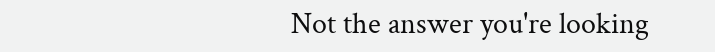Not the answer you're looking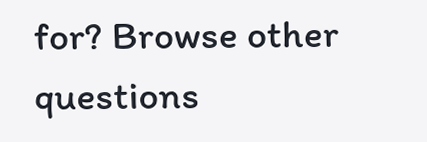for? Browse other questions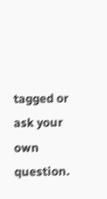tagged or ask your own question.